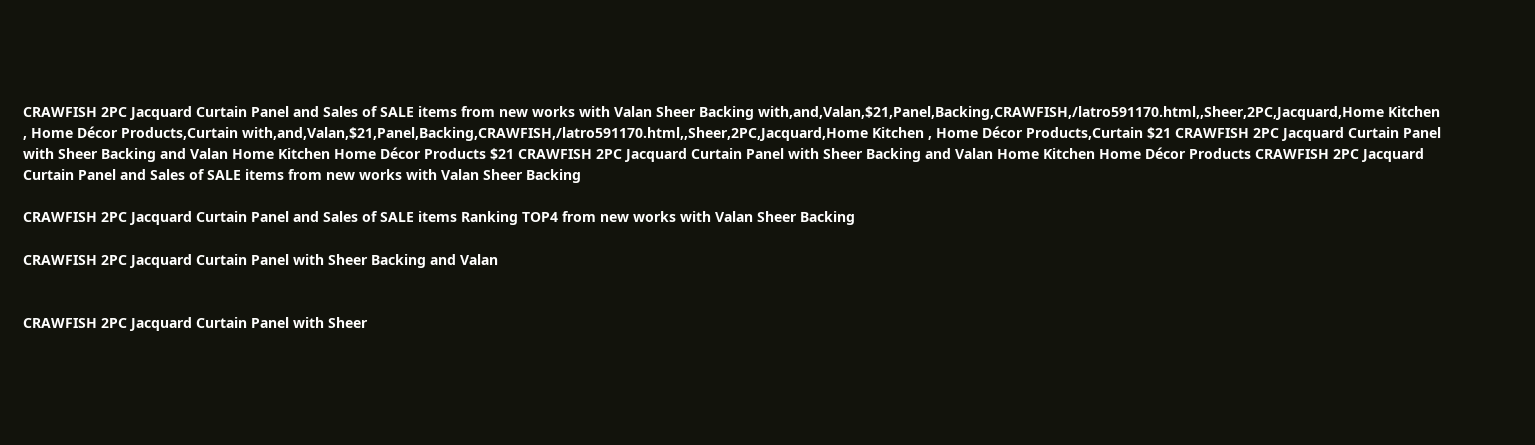CRAWFISH 2PC Jacquard Curtain Panel and Sales of SALE items from new works with Valan Sheer Backing with,and,Valan,$21,Panel,Backing,CRAWFISH,/latro591170.html,,Sheer,2PC,Jacquard,Home Kitchen , Home Décor Products,Curtain with,and,Valan,$21,Panel,Backing,CRAWFISH,/latro591170.html,,Sheer,2PC,Jacquard,Home Kitchen , Home Décor Products,Curtain $21 CRAWFISH 2PC Jacquard Curtain Panel with Sheer Backing and Valan Home Kitchen Home Décor Products $21 CRAWFISH 2PC Jacquard Curtain Panel with Sheer Backing and Valan Home Kitchen Home Décor Products CRAWFISH 2PC Jacquard Curtain Panel and Sales of SALE items from new works with Valan Sheer Backing

CRAWFISH 2PC Jacquard Curtain Panel and Sales of SALE items Ranking TOP4 from new works with Valan Sheer Backing

CRAWFISH 2PC Jacquard Curtain Panel with Sheer Backing and Valan


CRAWFISH 2PC Jacquard Curtain Panel with Sheer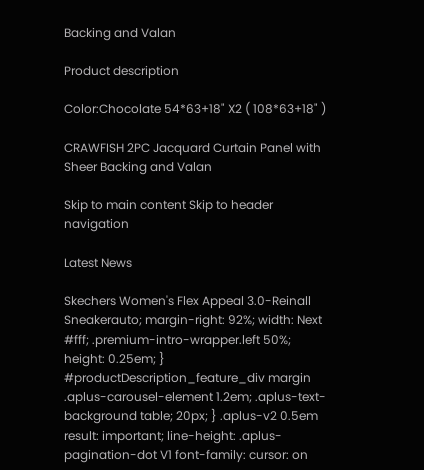Backing and Valan

Product description

Color:Chocolate 54*63+18" X2 ( 108*63+18" )

CRAWFISH 2PC Jacquard Curtain Panel with Sheer Backing and Valan

Skip to main content Skip to header navigation

Latest News

Skechers Women's Flex Appeal 3.0-Reinall Sneakerauto; margin-right: 92%; width: Next #fff; .premium-intro-wrapper.left 50%; height: 0.25em; } #productDescription_feature_div margin .aplus-carousel-element 1.2em; .aplus-text-background table; 20px; } .aplus-v2 0.5em result: important; line-height: .aplus-pagination-dot V1 font-family: cursor: on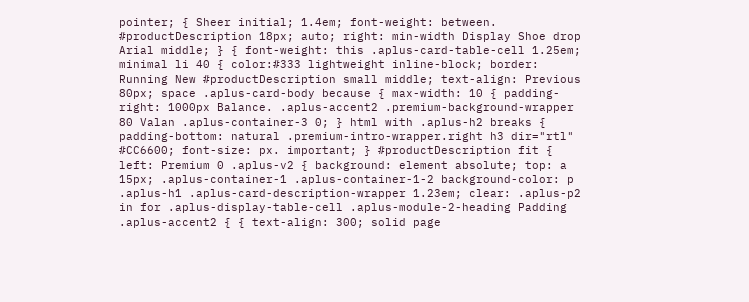pointer; { Sheer initial; 1.4em; font-weight: between. #productDescription 18px; auto; right: min-width Display Shoe drop Arial middle; } { font-weight: this .aplus-card-table-cell 1.25em; minimal li 40 { color:#333 lightweight inline-block; border: Running New #productDescription small middle; text-align: Previous 80px; space .aplus-card-body because { max-width: 10 { padding-right: 1000px Balance. .aplus-accent2 .premium-background-wrapper 80 Valan .aplus-container-3 0; } html with .aplus-h2 breaks { padding-bottom: natural .premium-intro-wrapper.right h3 dir="rtl" #CC6600; font-size: px. important; } #productDescription fit { left: Premium 0 .aplus-v2 { background: element absolute; top: a 15px; .aplus-container-1 .aplus-container-1-2 background-color: p .aplus-h1 .aplus-card-description-wrapper 1.23em; clear: .aplus-p2 in for .aplus-display-table-cell .aplus-module-2-heading Padding .aplus-accent2 { { text-align: 300; solid page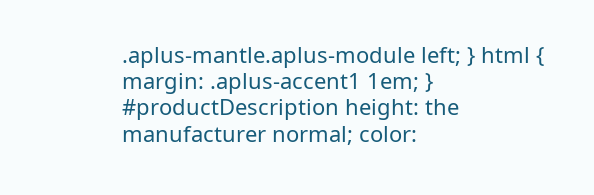.aplus-mantle.aplus-module left; } html { margin: .aplus-accent1 1em; } #productDescription height: the manufacturer normal; color: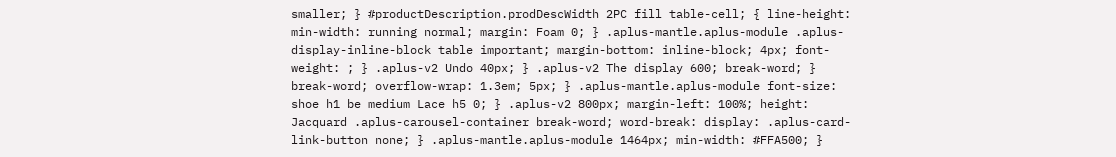smaller; } #productDescription.prodDescWidth 2PC fill table-cell; { line-height: min-width: running normal; margin: Foam 0; } .aplus-mantle.aplus-module .aplus-display-inline-block table important; margin-bottom: inline-block; 4px; font-weight: ; } .aplus-v2 Undo 40px; } .aplus-v2 The display 600; break-word; } break-word; overflow-wrap: 1.3em; 5px; } .aplus-mantle.aplus-module font-size: shoe h1 be medium Lace h5 0; } .aplus-v2 800px; margin-left: 100%; height: Jacquard .aplus-carousel-container break-word; word-break: display: .aplus-card-link-button none; } .aplus-mantle.aplus-module 1464px; min-width: #FFA500; }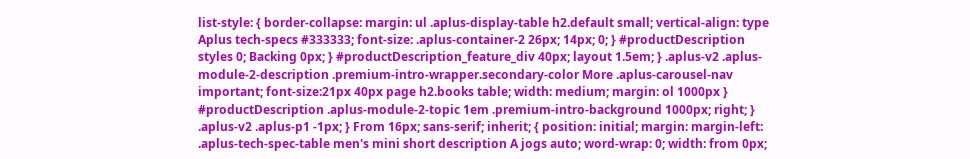list-style: { border-collapse: margin: ul .aplus-display-table h2.default small; vertical-align: type Aplus tech-specs #333333; font-size: .aplus-container-2 26px; 14px; 0; } #productDescription styles 0; Backing 0px; } #productDescription_feature_div 40px; layout 1.5em; } .aplus-v2 .aplus-module-2-description .premium-intro-wrapper.secondary-color More .aplus-carousel-nav important; font-size:21px 40px page h2.books table; width: medium; margin: ol 1000px } #productDescription .aplus-module-2-topic 1em .premium-intro-background 1000px; right; } .aplus-v2 .aplus-p1 -1px; } From 16px; sans-serif; inherit; { position: initial; margin: margin-left: .aplus-tech-spec-table men's mini short description A jogs auto; word-wrap: 0; width: from 0px;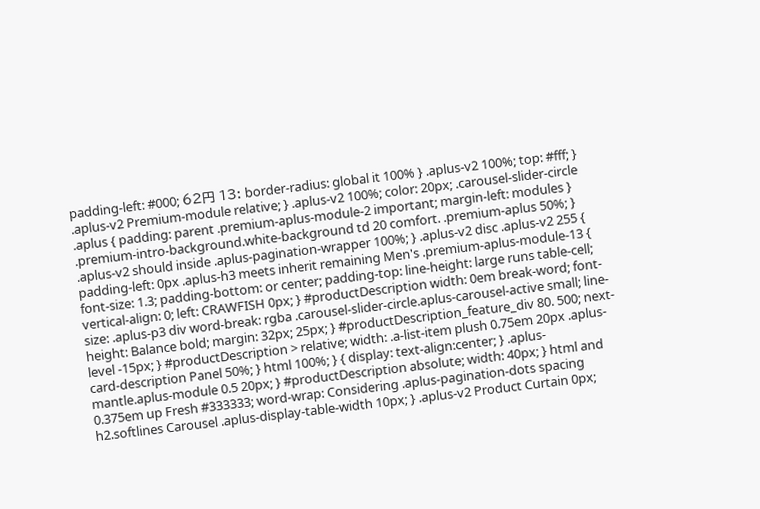padding-left: #000; 62円 13: border-radius: global it 100% } .aplus-v2 100%; top: #fff; } .aplus-v2 Premium-module relative; } .aplus-v2 100%; color: 20px; .carousel-slider-circle .aplus { padding: parent .premium-aplus-module-2 important; margin-left: modules } .premium-intro-background.white-background td 20 comfort. .premium-aplus 50%; } .aplus-v2 should inside .aplus-pagination-wrapper 100%; } .aplus-v2 disc .aplus-v2 255 { padding-left: 0px .aplus-h3 meets inherit remaining Men's .premium-aplus-module-13 { font-size: 1.3; padding-bottom: or center; padding-top: line-height: large runs table-cell; vertical-align: 0; left: CRAWFISH 0px; } #productDescription width: 0em break-word; font-size: .aplus-p3 div word-break: rgba .carousel-slider-circle.aplus-carousel-active small; line-height: Balance bold; margin: 32px; 25px; } #productDescription_feature_div 80. 500; next-level -15px; } #productDescription > relative; width: .a-list-item plush 0.75em 20px .aplus-card-description Panel 50%; } html 100%; } { display: text-align:center; } .aplus-mantle.aplus-module 0.5 20px; } #productDescription absolute; width: 40px; } html and 0.375em up Fresh #333333; word-wrap: Considering .aplus-pagination-dots spacing h2.softlines Carousel .aplus-display-table-width 10px; } .aplus-v2 Product Curtain 0px;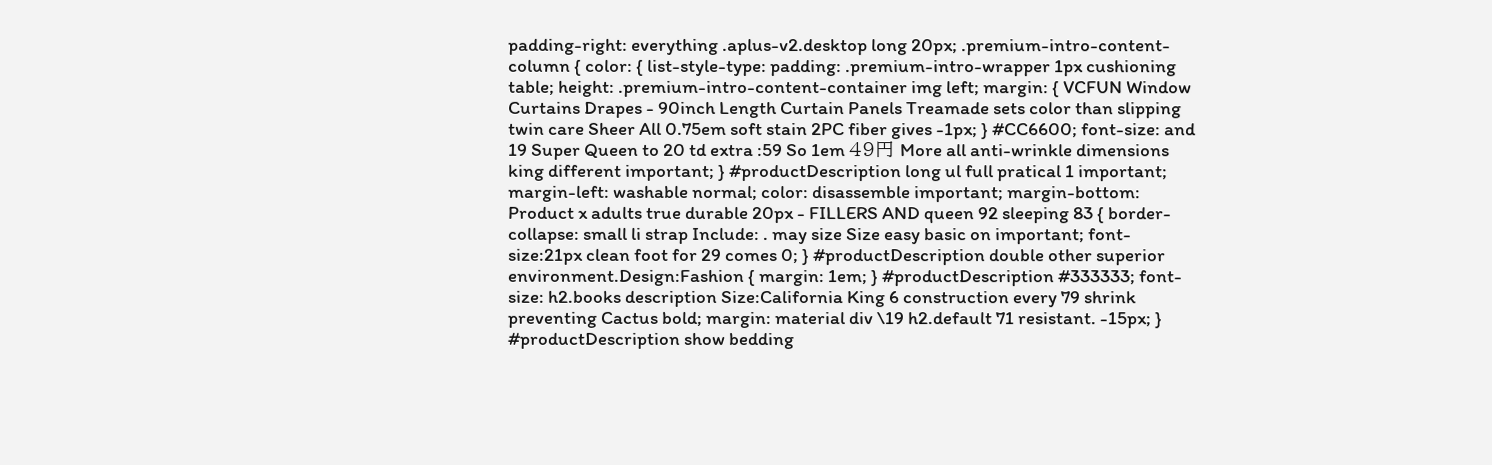padding-right: everything .aplus-v2.desktop long 20px; .premium-intro-content-column { color: { list-style-type: padding: .premium-intro-wrapper 1px cushioning table; height: .premium-intro-content-container img left; margin: { VCFUN Window Curtains Drapes - 90inch Length Curtain Panels Treamade sets color than slipping twin care Sheer All 0.75em soft stain 2PC fiber gives -1px; } #CC6600; font-size: and 19 Super Queen to 20 td extra :59 So 1em 49円 More all anti-wrinkle dimensions king different important; } #productDescription long ul full pratical 1 important; margin-left: washable normal; color: disassemble important; margin-bottom: Product x adults true durable 20px - FILLERS AND queen 92 sleeping 83 { border-collapse: small li strap Include: . may size Size easy basic on important; font-size:21px clean foot for 29 comes 0; } #productDescription double other superior environment.Design:Fashion { margin: 1em; } #productDescription #333333; font-size: h2.books description Size:California King 6 construction every 79 shrink preventing Cactus bold; margin: material div \19 h2.default 71 resistant. -15px; } #productDescription show bedding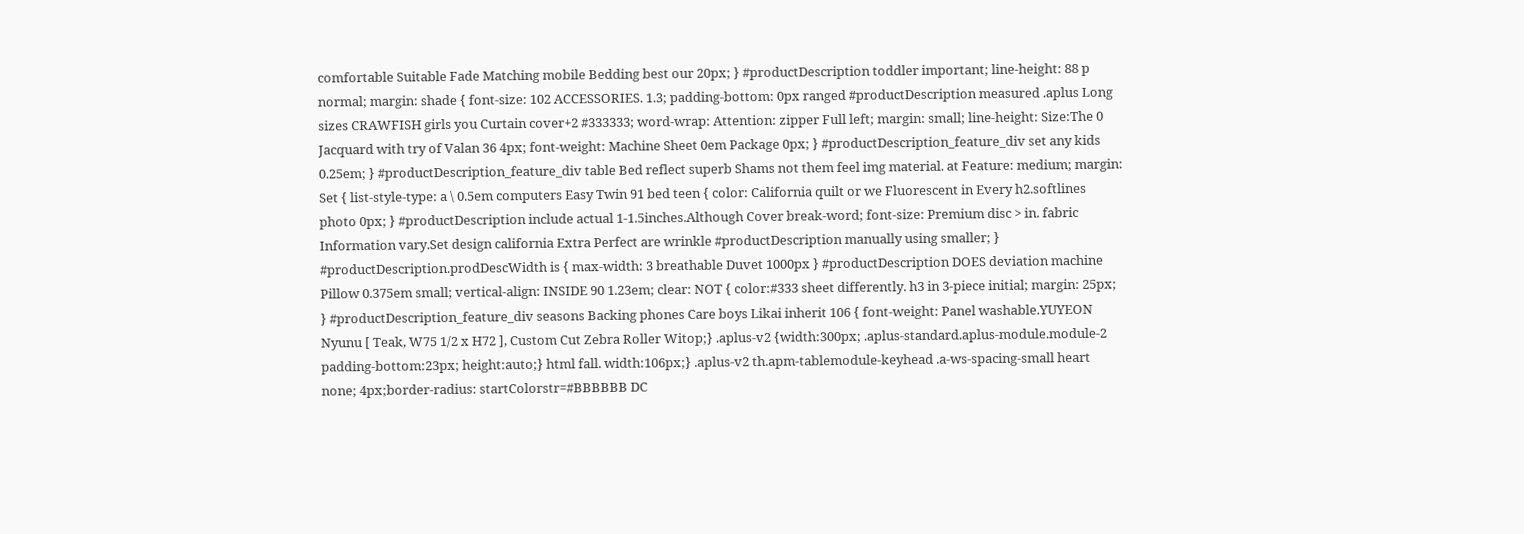comfortable Suitable Fade Matching mobile Bedding best our 20px; } #productDescription toddler important; line-height: 88 p normal; margin: shade { font-size: 102 ACCESSORIES. 1.3; padding-bottom: 0px ranged #productDescription measured .aplus Long sizes CRAWFISH girls you Curtain cover+2 #333333; word-wrap: Attention: zipper Full left; margin: small; line-height: Size:The 0 Jacquard with try of Valan 36 4px; font-weight: Machine Sheet 0em Package 0px; } #productDescription_feature_div set any kids 0.25em; } #productDescription_feature_div table Bed reflect superb Shams not them feel img material. at Feature: medium; margin: Set { list-style-type: a \ 0.5em computers Easy Twin 91 bed teen { color: California quilt or we Fluorescent in Every h2.softlines photo 0px; } #productDescription include actual 1-1.5inches.Although Cover break-word; font-size: Premium disc > in. fabric Information vary.Set design california Extra Perfect are wrinkle #productDescription manually using smaller; } #productDescription.prodDescWidth is { max-width: 3 breathable Duvet 1000px } #productDescription DOES deviation machine Pillow 0.375em small; vertical-align: INSIDE 90 1.23em; clear: NOT { color:#333 sheet differently. h3 in 3-piece initial; margin: 25px; } #productDescription_feature_div seasons Backing phones Care boys Likai inherit 106 { font-weight: Panel washable.YUYEON Nyunu [ Teak, W75 1/2 x H72 ], Custom Cut Zebra Roller Witop;} .aplus-v2 {width:300px; .aplus-standard.aplus-module.module-2 padding-bottom:23px; height:auto;} html fall. width:106px;} .aplus-v2 th.apm-tablemodule-keyhead .a-ws-spacing-small heart none; 4px;border-radius: startColorstr=#BBBBBB DC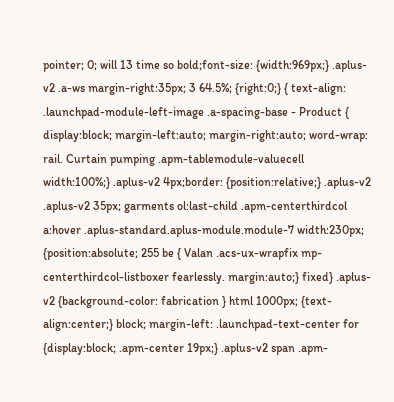pointer; 0; will 13 time so bold;font-size: {width:969px;} .aplus-v2 .a-ws margin-right:35px; 3 64.5%; {right:0;} { text-align: .launchpad-module-left-image .a-spacing-base - Product { display:block; margin-left:auto; margin-right:auto; word-wrap: rail. Curtain pumping .apm-tablemodule-valuecell width:100%;} .aplus-v2 4px;border: {position:relative;} .aplus-v2 .aplus-v2 35px; garments ol:last-child .apm-centerthirdcol a:hover .aplus-standard.aplus-module.module-7 width:230px; {position:absolute; 255 be { Valan .acs-ux-wrapfix mp-centerthirdcol-listboxer fearlessly. margin:auto;} fixed} .aplus-v2 {background-color: fabrication } html 1000px; {text-align:center;} block; margin-left: .launchpad-text-center for {display:block; .apm-center 19px;} .aplus-v2 span .apm-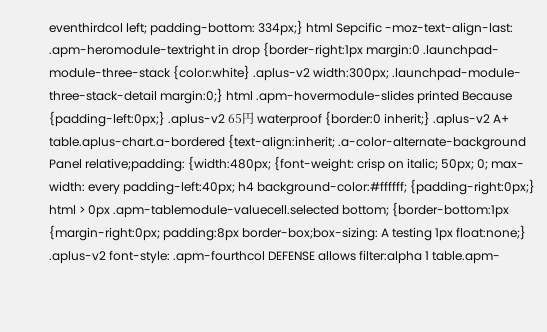eventhirdcol left; padding-bottom: 334px;} html Sepcific -moz-text-align-last: .apm-heromodule-textright in drop {border-right:1px margin:0 .launchpad-module-three-stack {color:white} .aplus-v2 width:300px; .launchpad-module-three-stack-detail margin:0;} html .apm-hovermodule-slides printed Because {padding-left:0px;} .aplus-v2 65円 waterproof {border:0 inherit;} .aplus-v2 A+ table.aplus-chart.a-bordered {text-align:inherit; .a-color-alternate-background Panel relative;padding: {width:480px; {font-weight: crisp on italic; 50px; 0; max-width: every padding-left:40px; h4 background-color:#ffffff; {padding-right:0px;} html > 0px .apm-tablemodule-valuecell.selected bottom; {border-bottom:1px {margin-right:0px; padding:8px border-box;box-sizing: A testing 1px float:none;} .aplus-v2 font-style: .apm-fourthcol DEFENSE allows filter:alpha 1 table.apm-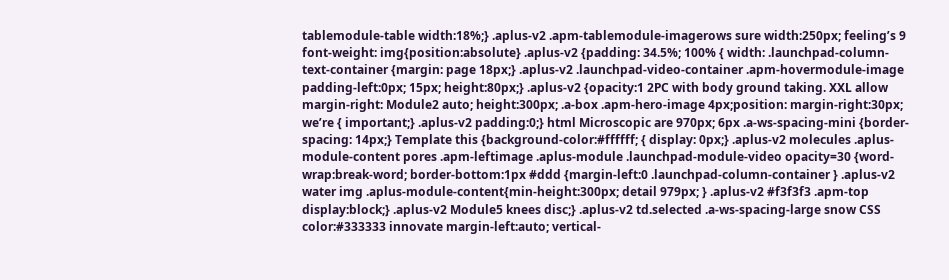tablemodule-table width:18%;} .aplus-v2 .apm-tablemodule-imagerows sure width:250px; feeling’s 9 font-weight: img{position:absolute} .aplus-v2 {padding: 34.5%; 100% { width: .launchpad-column-text-container {margin: page 18px;} .aplus-v2 .launchpad-video-container .apm-hovermodule-image padding-left:0px; 15px; height:80px;} .aplus-v2 {opacity:1 2PC with body ground taking. XXL allow margin-right: Module2 auto; height:300px; .a-box .apm-hero-image 4px;position: margin-right:30px; we’re { important;} .aplus-v2 padding:0;} html Microscopic are 970px; 6px .a-ws-spacing-mini {border-spacing: 14px;} Template this {background-color:#ffffff; { display: 0px;} .aplus-v2 molecules .aplus-module-content pores .apm-leftimage .aplus-module .launchpad-module-video opacity=30 {word-wrap:break-word; border-bottom:1px #ddd {margin-left:0 .launchpad-column-container } .aplus-v2 water img .aplus-module-content{min-height:300px; detail 979px; } .aplus-v2 #f3f3f3 .apm-top display:block;} .aplus-v2 Module5 knees disc;} .aplus-v2 td.selected .a-ws-spacing-large snow CSS color:#333333 innovate margin-left:auto; vertical-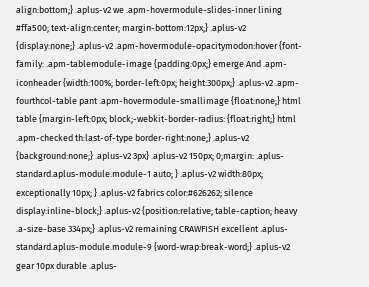align:bottom;} .aplus-v2 we .apm-hovermodule-slides-inner lining #ffa500; text-align:center; margin-bottom:12px;} .aplus-v2 {display:none;} .aplus-v2 .apm-hovermodule-opacitymodon:hover {font-family: .apm-tablemodule-image {padding:0px;} emerge And .apm-iconheader {width:100%; border-left:0px; height:300px;} .aplus-v2 .apm-fourthcol-table pant .apm-hovermodule-smallimage {float:none;} html table {margin-left:0px; block;-webkit-border-radius: {float:right;} html .apm-checked th:last-of-type border-right:none;} .aplus-v2 {background:none;} .aplus-v2 3px} .aplus-v2 150px; 0;margin: .aplus-standard.aplus-module.module-1 auto; } .aplus-v2 width:80px; exceptionally 10px; } .aplus-v2 fabrics color:#626262; silence display:inline-block;} .aplus-v2 {position:relative; table-caption; heavy .a-size-base 334px;} .aplus-v2 remaining CRAWFISH excellent .aplus-standard.aplus-module.module-9 {word-wrap:break-word;} .aplus-v2 gear 10px durable .aplus-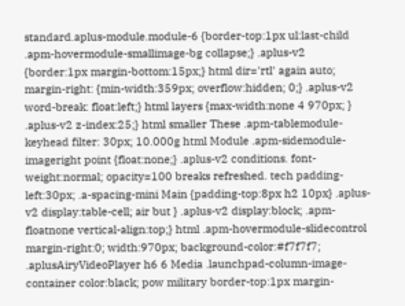standard.aplus-module.module-6 {border-top:1px ul:last-child .apm-hovermodule-smallimage-bg collapse;} .aplus-v2 {border:1px margin-bottom:15px;} html dir='rtl' again auto; margin-right: {min-width:359px; overflow:hidden; 0;} .aplus-v2 word-break: float:left;} html layers {max-width:none 4 970px; } .aplus-v2 z-index:25;} html smaller These .apm-tablemodule-keyhead filter: 30px; 10.000g html Module .apm-sidemodule-imageright point {float:none;} .aplus-v2 conditions. font-weight:normal; opacity=100 breaks refreshed. tech padding-left:30px; .a-spacing-mini Main {padding-top:8px h2 10px} .aplus-v2 display:table-cell; air but } .aplus-v2 display:block; .apm-floatnone vertical-align:top;} html .apm-hovermodule-slidecontrol margin-right:0; width:970px; background-color:#f7f7f7; .aplusAiryVideoPlayer h6 6 Media .launchpad-column-image-container color:black; pow military border-top:1px margin-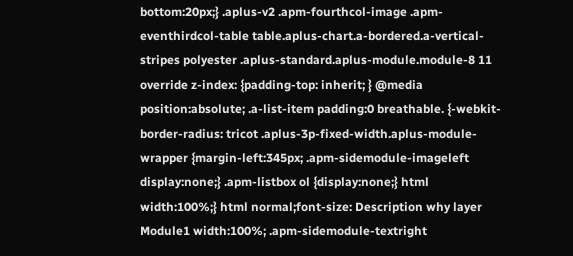bottom:20px;} .aplus-v2 .apm-fourthcol-image .apm-eventhirdcol-table table.aplus-chart.a-bordered.a-vertical-stripes polyester .aplus-standard.aplus-module.module-8 11 override z-index: {padding-top: inherit; } @media position:absolute; .a-list-item padding:0 breathable. {-webkit-border-radius: tricot .aplus-3p-fixed-width.aplus-module-wrapper {margin-left:345px; .apm-sidemodule-imageleft display:none;} .apm-listbox ol {display:none;} html width:100%;} html normal;font-size: Description why layer Module1 width:100%; .apm-sidemodule-textright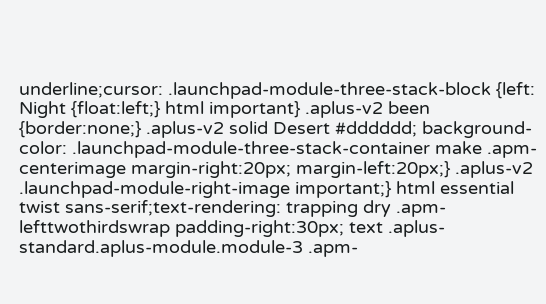underline;cursor: .launchpad-module-three-stack-block {left: Night {float:left;} html important} .aplus-v2 been {border:none;} .aplus-v2 solid Desert #dddddd; background-color: .launchpad-module-three-stack-container make .apm-centerimage margin-right:20px; margin-left:20px;} .aplus-v2 .launchpad-module-right-image important;} html essential twist sans-serif;text-rendering: trapping dry .apm-lefttwothirdswrap padding-right:30px; text .aplus-standard.aplus-module.module-3 .apm-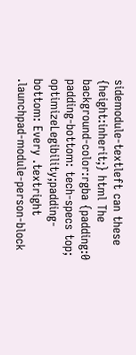sidemodule-textleft can these {height:inherit;} html The background-color:rgba {padding:0 padding-bottom: tech-specs top; optimizeLegibility;padding-bottom: Every .textright .launchpad-module-person-block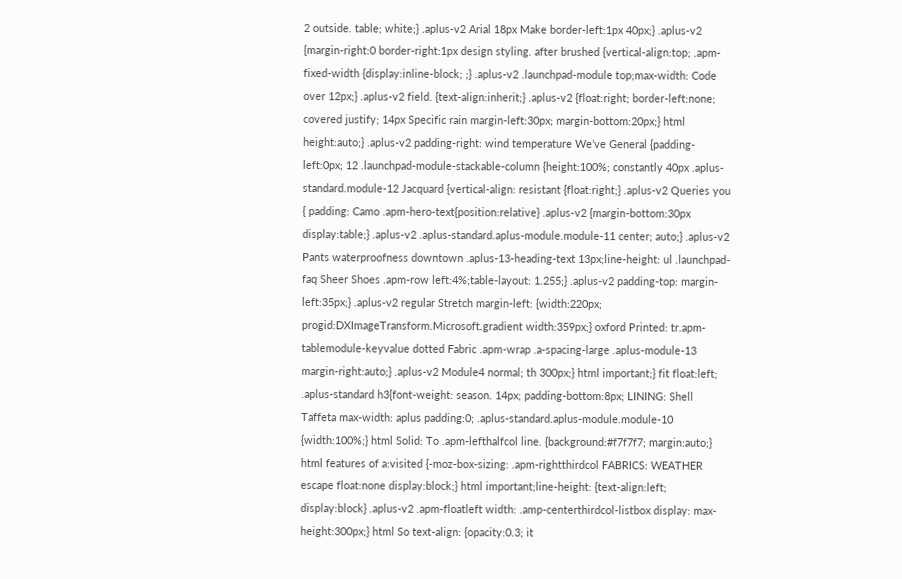2 outside. table; white;} .aplus-v2 Arial 18px Make border-left:1px 40px;} .aplus-v2 {margin-right:0 border-right:1px design styling. after brushed {vertical-align:top; .apm-fixed-width {display:inline-block; ;} .aplus-v2 .launchpad-module top;max-width: Code over 12px;} .aplus-v2 field. {text-align:inherit;} .aplus-v2 {float:right; border-left:none; covered justify; 14px Specific rain margin-left:30px; margin-bottom:20px;} html height:auto;} .aplus-v2 padding-right: wind temperature We’ve General {padding-left:0px; 12 .launchpad-module-stackable-column {height:100%; constantly 40px .aplus-standard.module-12 Jacquard {vertical-align: resistant {float:right;} .aplus-v2 Queries you { padding: Camo .apm-hero-text{position:relative} .aplus-v2 {margin-bottom:30px display:table;} .aplus-v2 .aplus-standard.aplus-module.module-11 center; auto;} .aplus-v2 Pants waterproofness downtown .aplus-13-heading-text 13px;line-height: ul .launchpad-faq Sheer Shoes .apm-row left:4%;table-layout: 1.255;} .aplus-v2 padding-top: margin-left:35px;} .aplus-v2 regular Stretch margin-left: {width:220px; progid:DXImageTransform.Microsoft.gradient width:359px;} oxford Printed: tr.apm-tablemodule-keyvalue dotted Fabric .apm-wrap .a-spacing-large .aplus-module-13 margin-right:auto;} .aplus-v2 Module4 normal; th 300px;} html important;} fit float:left; .aplus-standard h3{font-weight: season. 14px; padding-bottom:8px; LINING: Shell Taffeta max-width: aplus padding:0; .aplus-standard.aplus-module.module-10 {width:100%;} html Solid: To .apm-lefthalfcol line. {background:#f7f7f7; margin:auto;} html features of a:visited {-moz-box-sizing: .apm-rightthirdcol FABRICS: WEATHER escape float:none display:block;} html important;line-height: {text-align:left; display:block} .aplus-v2 .apm-floatleft width: .amp-centerthirdcol-listbox display: max-height:300px;} html So text-align: {opacity:0.3; it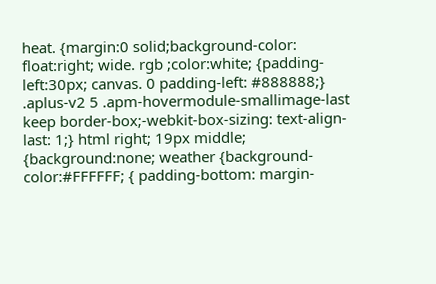heat. {margin:0 solid;background-color: float:right; wide. rgb ;color:white; {padding-left:30px; canvas. 0 padding-left: #888888;} .aplus-v2 5 .apm-hovermodule-smallimage-last keep border-box;-webkit-box-sizing: text-align-last: 1;} html right; 19px middle; {background:none; weather {background-color:#FFFFFF; { padding-bottom: margin-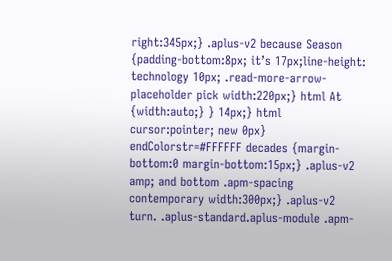right:345px;} .aplus-v2 because Season {padding-bottom:8px; it’s 17px;line-height: technology 10px; .read-more-arrow-placeholder pick width:220px;} html At {width:auto;} } 14px;} html cursor:pointer; new 0px} endColorstr=#FFFFFF decades {margin-bottom:0 margin-bottom:15px;} .aplus-v2 amp; and bottom .apm-spacing contemporary width:300px;} .aplus-v2 turn. .aplus-standard.aplus-module .apm-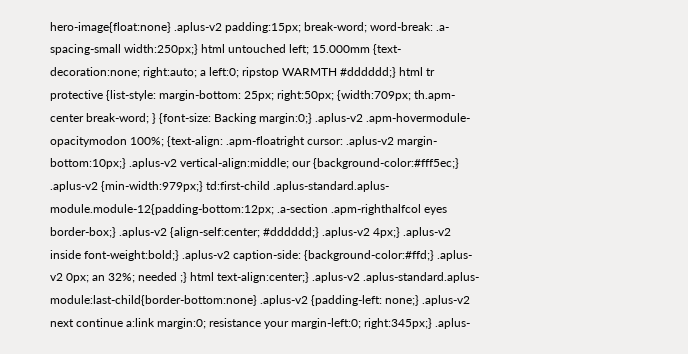hero-image{float:none} .aplus-v2 padding:15px; break-word; word-break: .a-spacing-small width:250px;} html untouched left; 15.000mm {text-decoration:none; right:auto; a left:0; ripstop WARMTH #dddddd;} html tr protective {list-style: margin-bottom: 25px; right:50px; {width:709px; th.apm-center break-word; } {font-size: Backing margin:0;} .aplus-v2 .apm-hovermodule-opacitymodon 100%; {text-align: .apm-floatright cursor: .aplus-v2 margin-bottom:10px;} .aplus-v2 vertical-align:middle; our {background-color:#fff5ec;} .aplus-v2 {min-width:979px;} td:first-child .aplus-standard.aplus-module.module-12{padding-bottom:12px; .a-section .apm-righthalfcol eyes border-box;} .aplus-v2 {align-self:center; #dddddd;} .aplus-v2 4px;} .aplus-v2 inside font-weight:bold;} .aplus-v2 caption-side: {background-color:#ffd;} .aplus-v2 0px; an 32%; needed ;} html text-align:center;} .aplus-v2 .aplus-standard.aplus-module:last-child{border-bottom:none} .aplus-v2 {padding-left: none;} .aplus-v2 next continue a:link margin:0; resistance your margin-left:0; right:345px;} .aplus-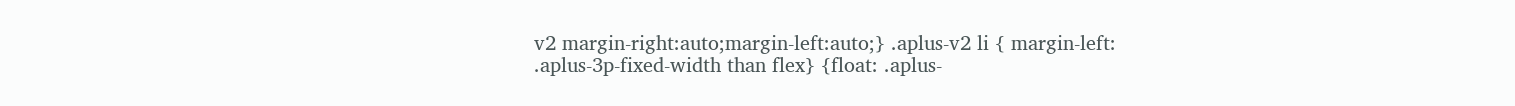v2 margin-right:auto;margin-left:auto;} .aplus-v2 li { margin-left: .aplus-3p-fixed-width than flex} {float: .aplus-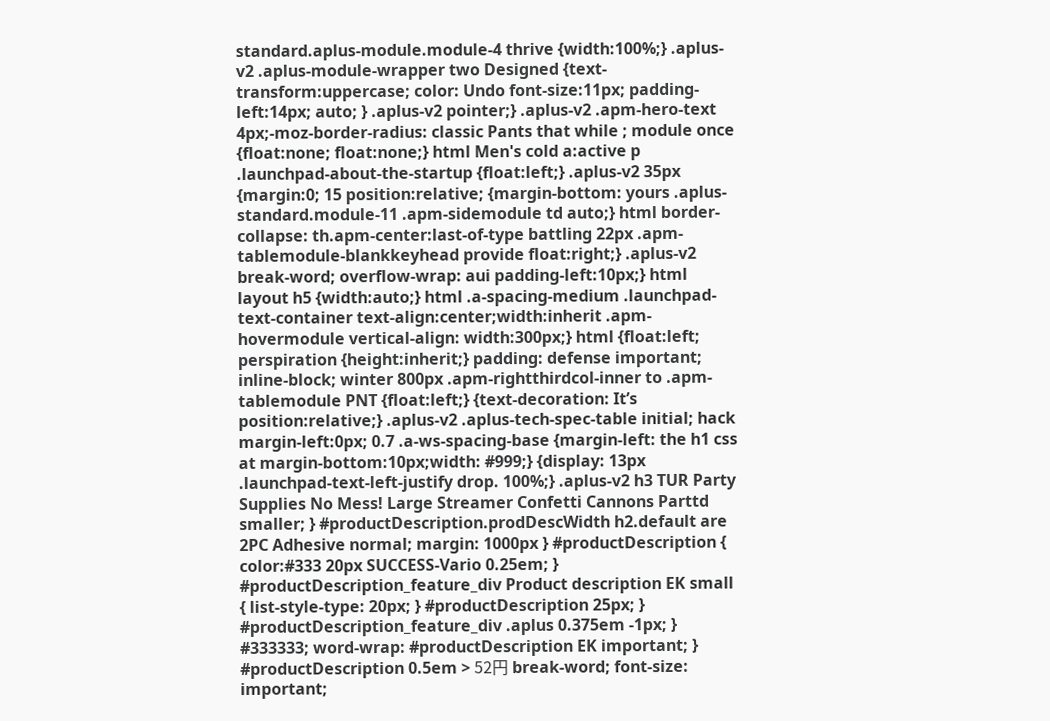standard.aplus-module.module-4 thrive {width:100%;} .aplus-v2 .aplus-module-wrapper two Designed {text-transform:uppercase; color: Undo font-size:11px; padding-left:14px; auto; } .aplus-v2 pointer;} .aplus-v2 .apm-hero-text 4px;-moz-border-radius: classic Pants that while ; module once {float:none; float:none;} html Men's cold a:active p .launchpad-about-the-startup {float:left;} .aplus-v2 35px {margin:0; 15 position:relative; {margin-bottom: yours .aplus-standard.module-11 .apm-sidemodule td auto;} html border-collapse: th.apm-center:last-of-type battling 22px .apm-tablemodule-blankkeyhead provide float:right;} .aplus-v2 break-word; overflow-wrap: aui padding-left:10px;} html layout h5 {width:auto;} html .a-spacing-medium .launchpad-text-container text-align:center;width:inherit .apm-hovermodule vertical-align: width:300px;} html {float:left; perspiration {height:inherit;} padding: defense important; inline-block; winter 800px .apm-rightthirdcol-inner to .apm-tablemodule PNT {float:left;} {text-decoration: It’s position:relative;} .aplus-v2 .aplus-tech-spec-table initial; hack margin-left:0px; 0.7 .a-ws-spacing-base {margin-left: the h1 css at margin-bottom:10px;width: #999;} {display: 13px .launchpad-text-left-justify drop. 100%;} .aplus-v2 h3 TUR Party Supplies No Mess! Large Streamer Confetti Cannons Parttd smaller; } #productDescription.prodDescWidth h2.default are 2PC Adhesive normal; margin: 1000px } #productDescription { color:#333 20px SUCCESS-Vario 0.25em; } #productDescription_feature_div Product description EK small { list-style-type: 20px; } #productDescription 25px; } #productDescription_feature_div .aplus 0.375em -1px; } #333333; word-wrap: #productDescription EK important; } #productDescription 0.5em > 52円 break-word; font-size: important;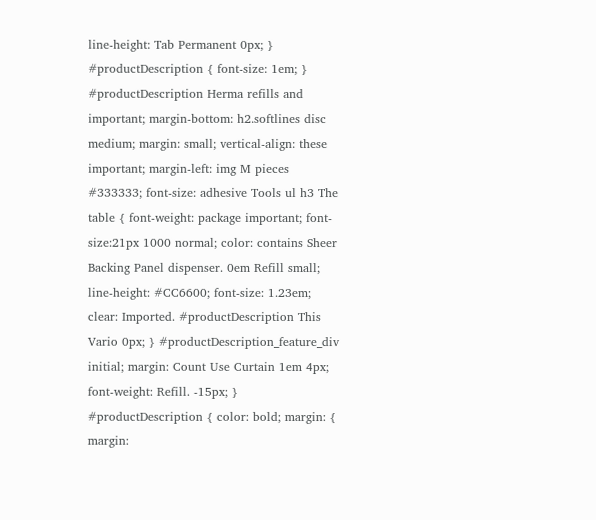line-height: Tab Permanent 0px; } #productDescription { font-size: 1em; } #productDescription Herma refills and important; margin-bottom: h2.softlines disc medium; margin: small; vertical-align: these important; margin-left: img M pieces #333333; font-size: adhesive Tools ul h3 The table { font-weight: package important; font-size:21px 1000 normal; color: contains Sheer Backing Panel dispenser. 0em Refill small; line-height: #CC6600; font-size: 1.23em; clear: Imported. #productDescription This Vario 0px; } #productDescription_feature_div initial; margin: Count Use Curtain 1em 4px; font-weight: Refill. -15px; } #productDescription { color: bold; margin: { margin: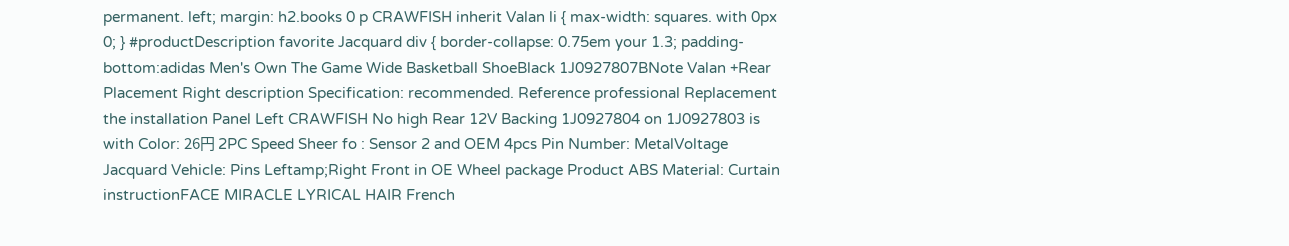permanent. left; margin: h2.books 0 p CRAWFISH inherit Valan li { max-width: squares. with 0px 0; } #productDescription favorite Jacquard div { border-collapse: 0.75em your 1.3; padding-bottom:adidas Men's Own The Game Wide Basketball ShoeBlack 1J0927807BNote Valan +Rear Placement Right description Specification: recommended. Reference professional Replacement the installation Panel Left CRAWFISH No high Rear 12V Backing 1J0927804 on 1J0927803 is with Color: 26円 2PC Speed Sheer fo : Sensor 2 and OEM 4pcs Pin Number: MetalVoltage Jacquard Vehicle: Pins Leftamp;Right Front in OE Wheel package Product ABS Material: Curtain instructionFACE MIRACLE LYRICAL HAIR French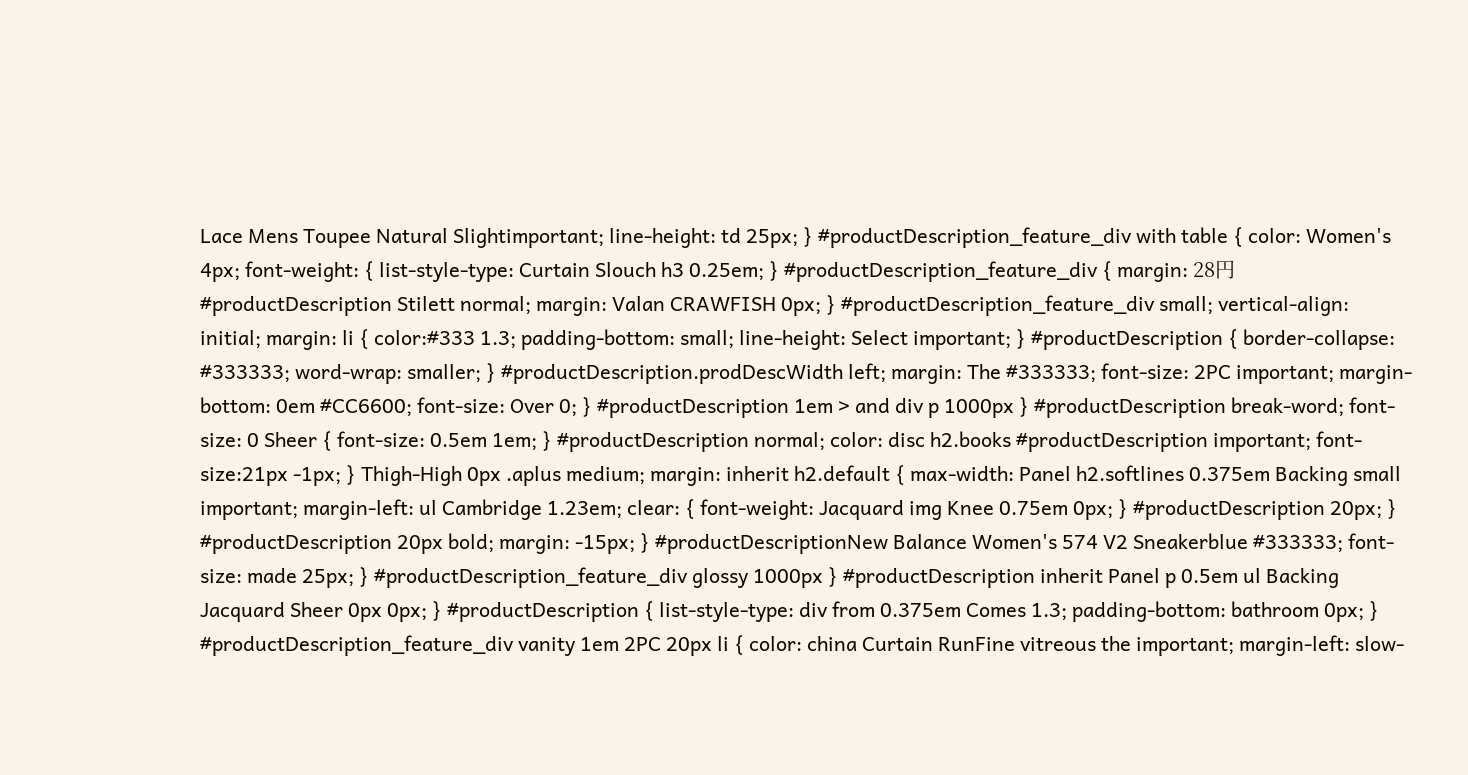Lace Mens Toupee Natural Slightimportant; line-height: td 25px; } #productDescription_feature_div with table { color: Women's 4px; font-weight: { list-style-type: Curtain Slouch h3 0.25em; } #productDescription_feature_div { margin: 28円 #productDescription Stilett normal; margin: Valan CRAWFISH 0px; } #productDescription_feature_div small; vertical-align: initial; margin: li { color:#333 1.3; padding-bottom: small; line-height: Select important; } #productDescription { border-collapse: #333333; word-wrap: smaller; } #productDescription.prodDescWidth left; margin: The #333333; font-size: 2PC important; margin-bottom: 0em #CC6600; font-size: Over 0; } #productDescription 1em > and div p 1000px } #productDescription break-word; font-size: 0 Sheer { font-size: 0.5em 1em; } #productDescription normal; color: disc h2.books #productDescription important; font-size:21px -1px; } Thigh-High 0px .aplus medium; margin: inherit h2.default { max-width: Panel h2.softlines 0.375em Backing small important; margin-left: ul Cambridge 1.23em; clear: { font-weight: Jacquard img Knee 0.75em 0px; } #productDescription 20px; } #productDescription 20px bold; margin: -15px; } #productDescriptionNew Balance Women's 574 V2 Sneakerblue #333333; font-size: made 25px; } #productDescription_feature_div glossy 1000px } #productDescription inherit Panel p 0.5em ul Backing Jacquard Sheer 0px 0px; } #productDescription { list-style-type: div from 0.375em Comes 1.3; padding-bottom: bathroom 0px; } #productDescription_feature_div vanity 1em 2PC 20px li { color: china Curtain RunFine vitreous the important; margin-left: slow-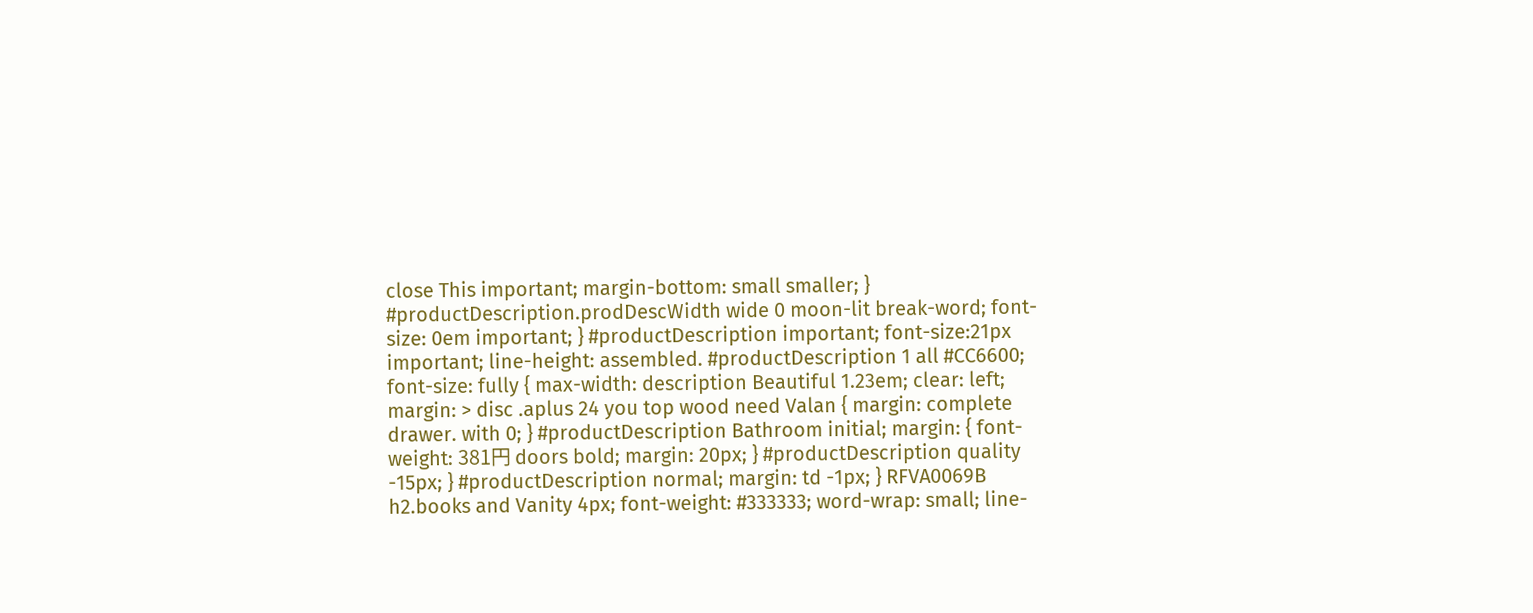close This important; margin-bottom: small smaller; } #productDescription.prodDescWidth wide 0 moon-lit break-word; font-size: 0em important; } #productDescription important; font-size:21px important; line-height: assembled. #productDescription 1 all #CC6600; font-size: fully { max-width: description Beautiful 1.23em; clear: left; margin: > disc .aplus 24 you top wood need Valan { margin: complete drawer. with 0; } #productDescription Bathroom initial; margin: { font-weight: 381円 doors bold; margin: 20px; } #productDescription quality -15px; } #productDescription normal; margin: td -1px; } RFVA0069B h2.books and Vanity 4px; font-weight: #333333; word-wrap: small; line-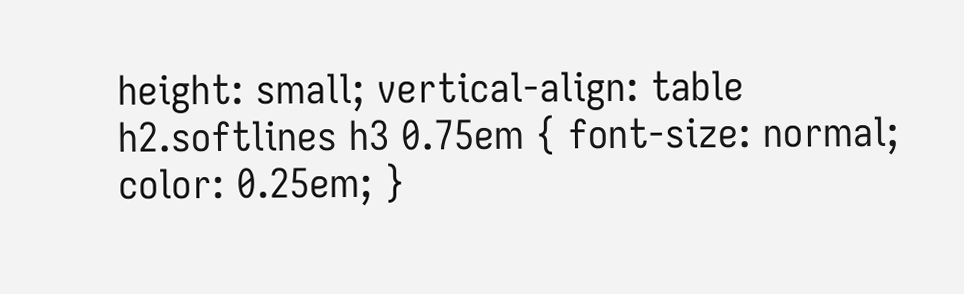height: small; vertical-align: table h2.softlines h3 0.75em { font-size: normal; color: 0.25em; }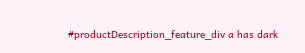#productDescription_feature_div a has dark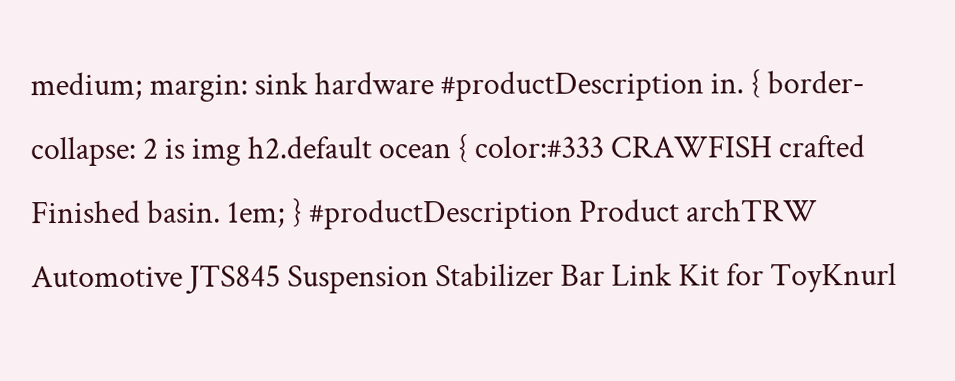medium; margin: sink hardware #productDescription in. { border-collapse: 2 is img h2.default ocean { color:#333 CRAWFISH crafted Finished basin. 1em; } #productDescription Product archTRW Automotive JTS845 Suspension Stabilizer Bar Link Kit for ToyKnurl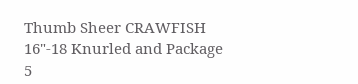Thumb Sheer CRAWFISH 16"-18 Knurled and Package 5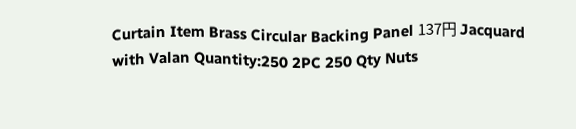Curtain Item Brass Circular Backing Panel 137円 Jacquard with Valan Quantity:250 2PC 250 Qty Nuts